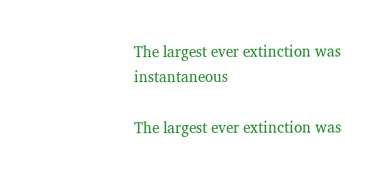The largest ever extinction was instantaneous

The largest ever extinction was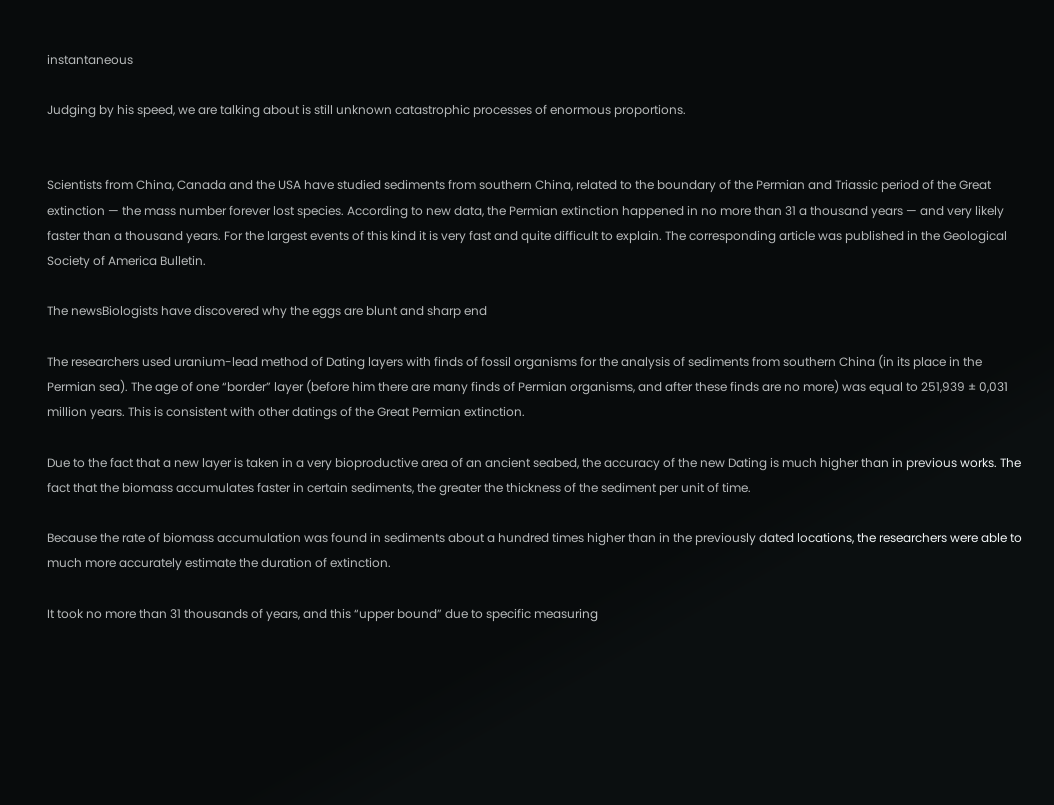instantaneous

Judging by his speed, we are talking about is still unknown catastrophic processes of enormous proportions.


Scientists from China, Canada and the USA have studied sediments from southern China, related to the boundary of the Permian and Triassic period of the Great extinction — the mass number forever lost species. According to new data, the Permian extinction happened in no more than 31 a thousand years — and very likely faster than a thousand years. For the largest events of this kind it is very fast and quite difficult to explain. The corresponding article was published in the Geological Society of America Bulletin.

The newsBiologists have discovered why the eggs are blunt and sharp end

The researchers used uranium-lead method of Dating layers with finds of fossil organisms for the analysis of sediments from southern China (in its place in the Permian sea). The age of one “border” layer (before him there are many finds of Permian organisms, and after these finds are no more) was equal to 251,939 ± 0,031 million years. This is consistent with other datings of the Great Permian extinction.

Due to the fact that a new layer is taken in a very bioproductive area of an ancient seabed, the accuracy of the new Dating is much higher than in previous works. The fact that the biomass accumulates faster in certain sediments, the greater the thickness of the sediment per unit of time.

Because the rate of biomass accumulation was found in sediments about a hundred times higher than in the previously dated locations, the researchers were able to much more accurately estimate the duration of extinction.

It took no more than 31 thousands of years, and this “upper bound” due to specific measuring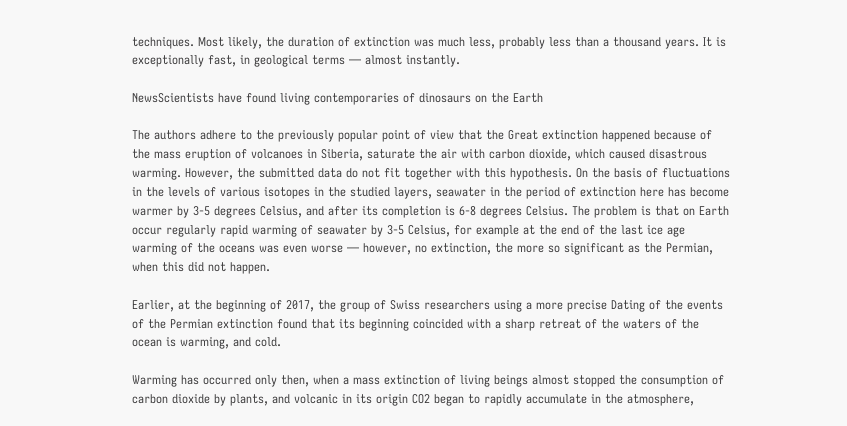techniques. Most likely, the duration of extinction was much less, probably less than a thousand years. It is exceptionally fast, in geological terms — almost instantly.

NewsScientists have found living contemporaries of dinosaurs on the Earth

The authors adhere to the previously popular point of view that the Great extinction happened because of the mass eruption of volcanoes in Siberia, saturate the air with carbon dioxide, which caused disastrous warming. However, the submitted data do not fit together with this hypothesis. On the basis of fluctuations in the levels of various isotopes in the studied layers, seawater in the period of extinction here has become warmer by 3-5 degrees Celsius, and after its completion is 6-8 degrees Celsius. The problem is that on Earth occur regularly rapid warming of seawater by 3-5 Celsius, for example at the end of the last ice age warming of the oceans was even worse — however, no extinction, the more so significant as the Permian, when this did not happen.

Earlier, at the beginning of 2017, the group of Swiss researchers using a more precise Dating of the events of the Permian extinction found that its beginning coincided with a sharp retreat of the waters of the ocean is warming, and cold.

Warming has occurred only then, when a mass extinction of living beings almost stopped the consumption of carbon dioxide by plants, and volcanic in its origin CO2 began to rapidly accumulate in the atmosphere,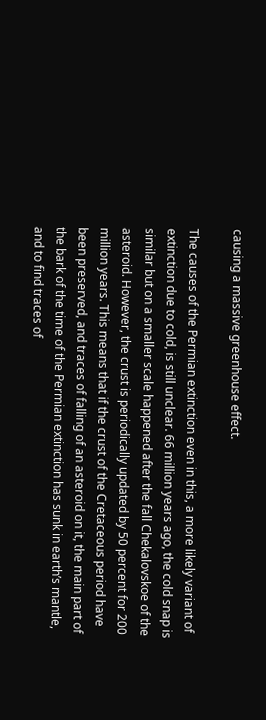causing a massive greenhouse effect.

The causes of the Permian extinction even in this, a more likely variant of extinction due to cold, is still unclear. 66 million years ago, the cold snap is similar but on a smaller scale happened after the fall Chekalovskoe of the asteroid. However, the crust is periodically updated by 50 percent for 200 million years. This means that if the crust of the Cretaceous period have been preserved, and traces of falling of an asteroid on it, the main part of the bark of the time of the Permian extinction has sunk in earth’s mantle, and to find traces of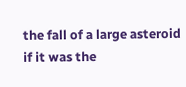the fall of a large asteroid if it was the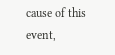cause of this event,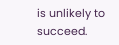is unlikely to succeed.